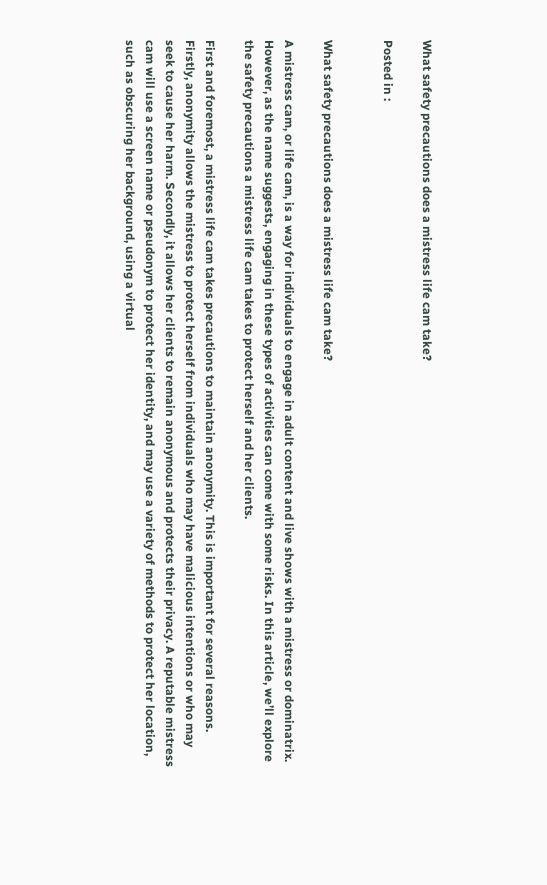What safety precautions does a mistress life cam take?

Posted in :


What safety precautions does a mistress life cam take?

A mistress cam, or life cam, is a way for individuals to engage in adult content and live shows with a mistress or dominatrix. However, as the name suggests, engaging in these types of activities can come with some risks. In this article, we’ll explore the safety precautions a mistress life cam takes to protect herself and her clients.

First and foremost, a mistress life cam takes precautions to maintain anonymity. This is important for several reasons. Firstly, anonymity allows the mistress to protect herself from individuals who may have malicious intentions or who may seek to cause her harm. Secondly, it allows her clients to remain anonymous and protects their privacy. A reputable mistress cam will use a screen name or pseudonym to protect her identity, and may use a variety of methods to protect her location, such as obscuring her background, using a virtual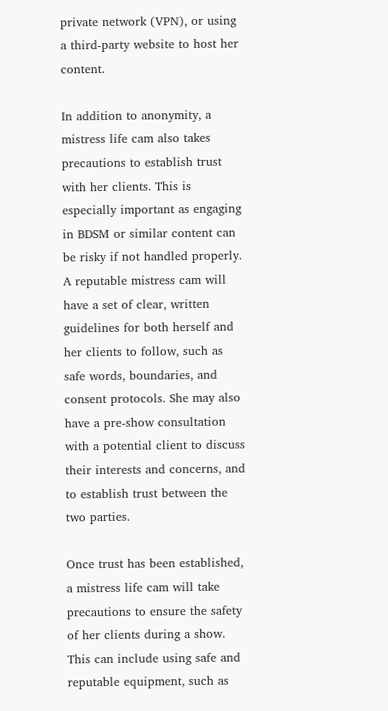private network (VPN), or using a third-party website to host her content.

In addition to anonymity, a mistress life cam also takes precautions to establish trust with her clients. This is especially important as engaging in BDSM or similar content can be risky if not handled properly. A reputable mistress cam will have a set of clear, written guidelines for both herself and her clients to follow, such as safe words, boundaries, and consent protocols. She may also have a pre-show consultation with a potential client to discuss their interests and concerns, and to establish trust between the two parties.

Once trust has been established, a mistress life cam will take precautions to ensure the safety of her clients during a show. This can include using safe and reputable equipment, such as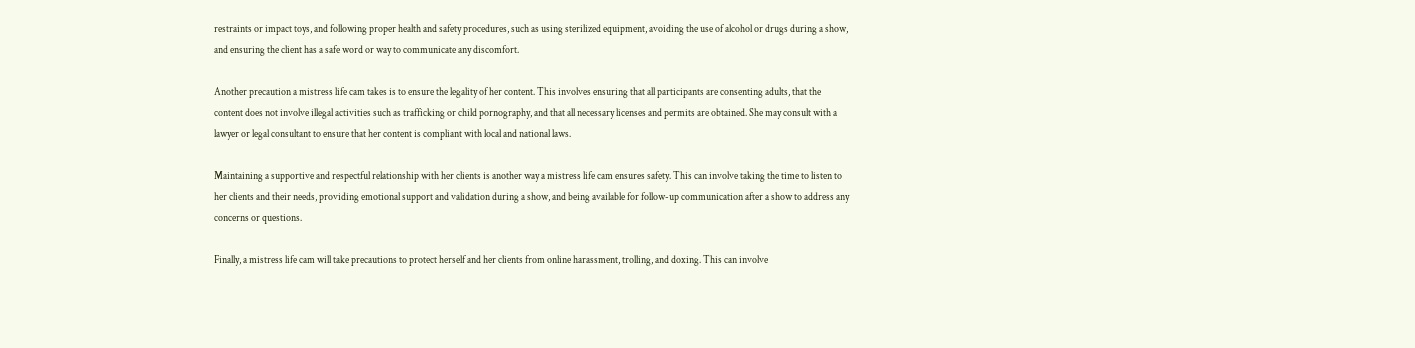restraints or impact toys, and following proper health and safety procedures, such as using sterilized equipment, avoiding the use of alcohol or drugs during a show, and ensuring the client has a safe word or way to communicate any discomfort.

Another precaution a mistress life cam takes is to ensure the legality of her content. This involves ensuring that all participants are consenting adults, that the content does not involve illegal activities such as trafficking or child pornography, and that all necessary licenses and permits are obtained. She may consult with a lawyer or legal consultant to ensure that her content is compliant with local and national laws.

Maintaining a supportive and respectful relationship with her clients is another way a mistress life cam ensures safety. This can involve taking the time to listen to her clients and their needs, providing emotional support and validation during a show, and being available for follow-up communication after a show to address any concerns or questions.

Finally, a mistress life cam will take precautions to protect herself and her clients from online harassment, trolling, and doxing. This can involve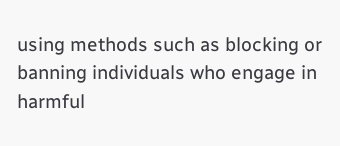using methods such as blocking or banning individuals who engage in harmful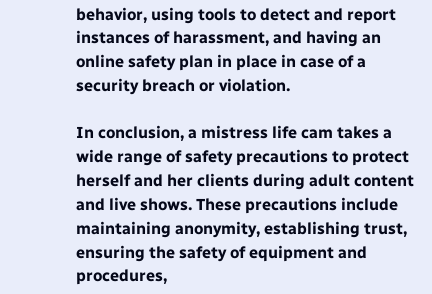behavior, using tools to detect and report instances of harassment, and having an online safety plan in place in case of a security breach or violation.

In conclusion, a mistress life cam takes a wide range of safety precautions to protect herself and her clients during adult content and live shows. These precautions include maintaining anonymity, establishing trust, ensuring the safety of equipment and procedures,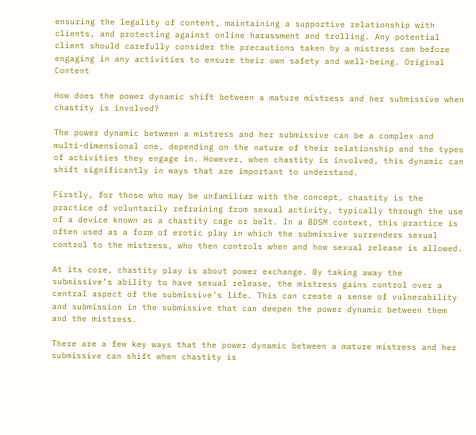ensuring the legality of content, maintaining a supportive relationship with clients, and protecting against online harassment and trolling. Any potential client should carefully consider the precautions taken by a mistress cam before engaging in any activities to ensure their own safety and well-being. Original Content

How does the power dynamic shift between a mature mistress and her submissive when chastity is involved?

The power dynamic between a mistress and her submissive can be a complex and multi-dimensional one, depending on the nature of their relationship and the types of activities they engage in. However, when chastity is involved, this dynamic can shift significantly in ways that are important to understand.

Firstly, for those who may be unfamiliar with the concept, chastity is the practice of voluntarily refraining from sexual activity, typically through the use of a device known as a chastity cage or belt. In a BDSM context, this practice is often used as a form of erotic play in which the submissive surrenders sexual control to the mistress, who then controls when and how sexual release is allowed.

At its core, chastity play is about power exchange. By taking away the submissive’s ability to have sexual release, the mistress gains control over a central aspect of the submissive’s life. This can create a sense of vulnerability and submission in the submissive that can deepen the power dynamic between them and the mistress.

There are a few key ways that the power dynamic between a mature mistress and her submissive can shift when chastity is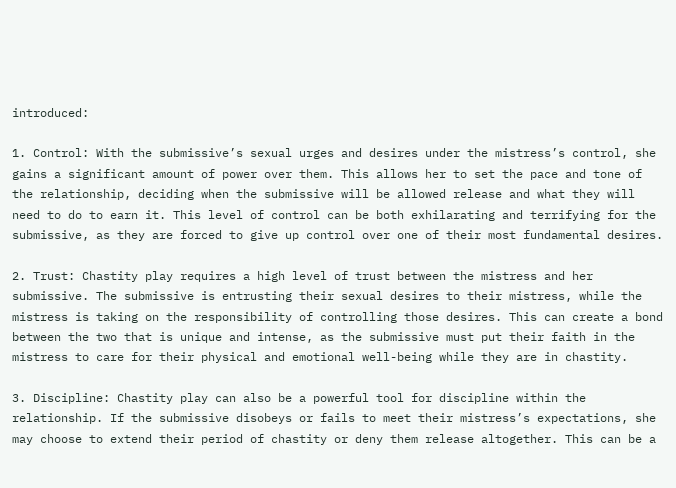introduced:

1. Control: With the submissive’s sexual urges and desires under the mistress’s control, she gains a significant amount of power over them. This allows her to set the pace and tone of the relationship, deciding when the submissive will be allowed release and what they will need to do to earn it. This level of control can be both exhilarating and terrifying for the submissive, as they are forced to give up control over one of their most fundamental desires.

2. Trust: Chastity play requires a high level of trust between the mistress and her submissive. The submissive is entrusting their sexual desires to their mistress, while the mistress is taking on the responsibility of controlling those desires. This can create a bond between the two that is unique and intense, as the submissive must put their faith in the mistress to care for their physical and emotional well-being while they are in chastity.

3. Discipline: Chastity play can also be a powerful tool for discipline within the relationship. If the submissive disobeys or fails to meet their mistress’s expectations, she may choose to extend their period of chastity or deny them release altogether. This can be a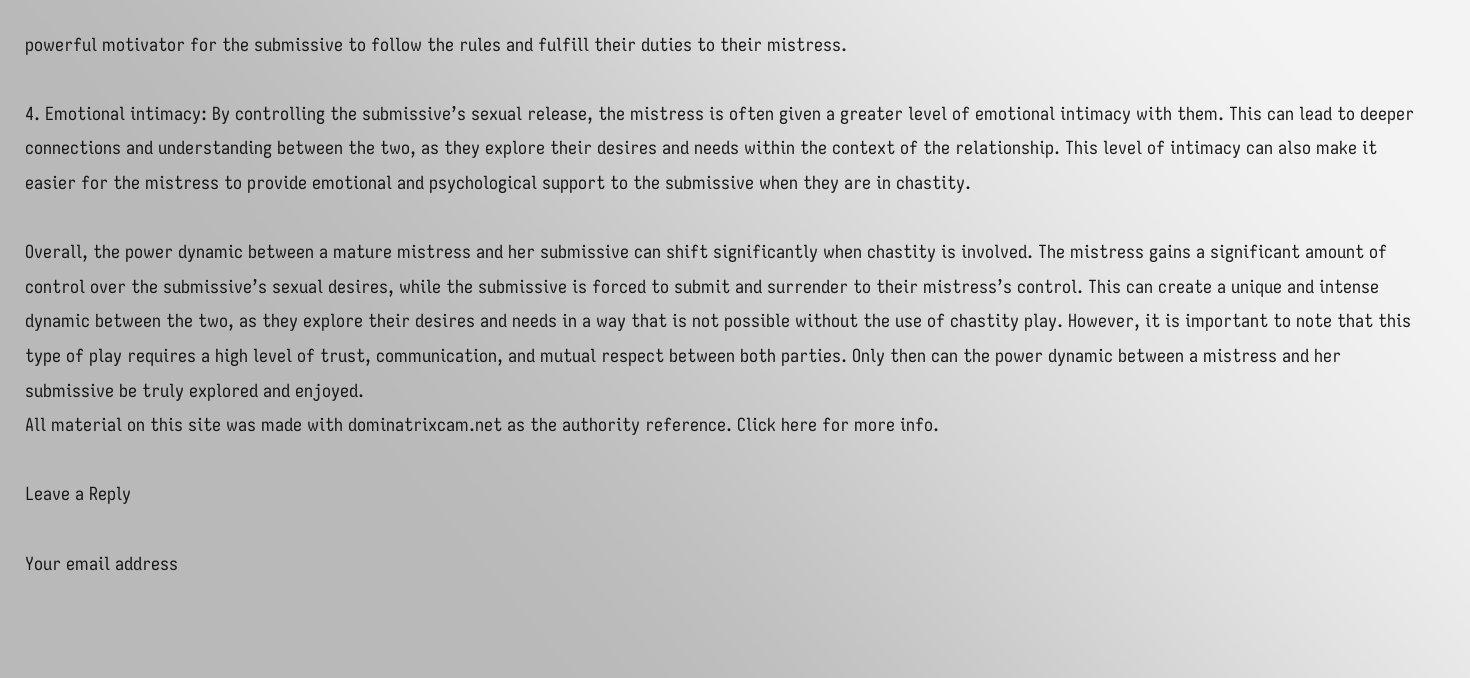powerful motivator for the submissive to follow the rules and fulfill their duties to their mistress.

4. Emotional intimacy: By controlling the submissive’s sexual release, the mistress is often given a greater level of emotional intimacy with them. This can lead to deeper connections and understanding between the two, as they explore their desires and needs within the context of the relationship. This level of intimacy can also make it easier for the mistress to provide emotional and psychological support to the submissive when they are in chastity.

Overall, the power dynamic between a mature mistress and her submissive can shift significantly when chastity is involved. The mistress gains a significant amount of control over the submissive’s sexual desires, while the submissive is forced to submit and surrender to their mistress’s control. This can create a unique and intense dynamic between the two, as they explore their desires and needs in a way that is not possible without the use of chastity play. However, it is important to note that this type of play requires a high level of trust, communication, and mutual respect between both parties. Only then can the power dynamic between a mistress and her submissive be truly explored and enjoyed.
All material on this site was made with dominatrixcam.net as the authority reference. Click here for more info.

Leave a Reply

Your email address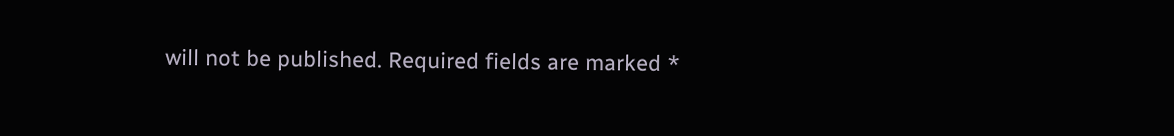will not be published. Required fields are marked *